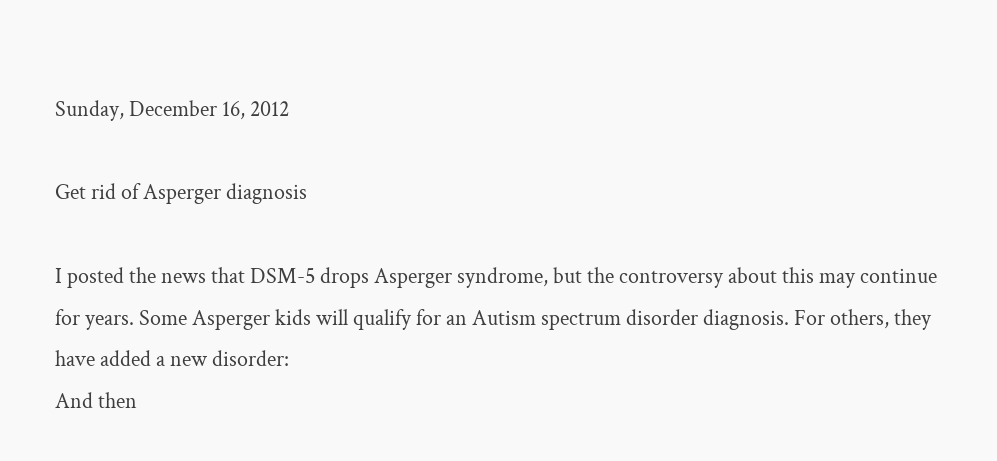Sunday, December 16, 2012

Get rid of Asperger diagnosis

I posted the news that DSM-5 drops Asperger syndrome, but the controversy about this may continue for years. Some Asperger kids will qualify for an Autism spectrum disorder diagnosis. For others, they have added a new disorder:
And then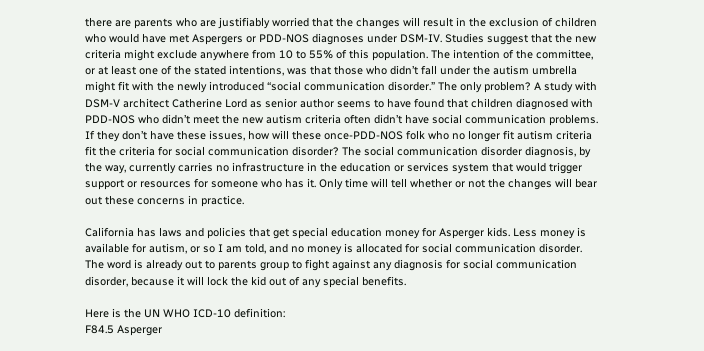there are parents who are justifiably worried that the changes will result in the exclusion of children who would have met Aspergers or PDD-NOS diagnoses under DSM-IV. Studies suggest that the new criteria might exclude anywhere from 10 to 55% of this population. The intention of the committee, or at least one of the stated intentions, was that those who didn’t fall under the autism umbrella might fit with the newly introduced “social communication disorder.” The only problem? A study with DSM-V architect Catherine Lord as senior author seems to have found that children diagnosed with PDD-NOS who didn’t meet the new autism criteria often didn’t have social communication problems. If they don’t have these issues, how will these once-PDD-NOS folk who no longer fit autism criteria fit the criteria for social communication disorder? The social communication disorder diagnosis, by the way, currently carries no infrastructure in the education or services system that would trigger support or resources for someone who has it. Only time will tell whether or not the changes will bear out these concerns in practice.

California has laws and policies that get special education money for Asperger kids. Less money is available for autism, or so I am told, and no money is allocated for social communication disorder. The word is already out to parents group to fight against any diagnosis for social communication disorder, because it will lock the kid out of any special benefits.

Here is the UN WHO ICD-10 definition:
F84.5 Asperger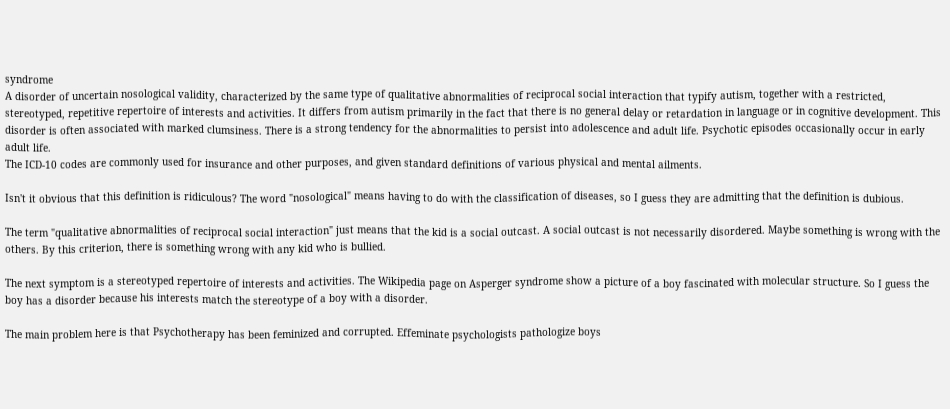syndrome
A disorder of uncertain nosological validity, characterized by the same type of qualitative abnormalities of reciprocal social interaction that typify autism, together with a restricted, stereotyped, repetitive repertoire of interests and activities. It differs from autism primarily in the fact that there is no general delay or retardation in language or in cognitive development. This disorder is often associated with marked clumsiness. There is a strong tendency for the abnormalities to persist into adolescence and adult life. Psychotic episodes occasionally occur in early adult life.
The ICD-10 codes are commonly used for insurance and other purposes, and given standard definitions of various physical and mental ailments.

Isn't it obvious that this definition is ridiculous? The word "nosological" means having to do with the classification of diseases, so I guess they are admitting that the definition is dubious.

The term "qualitative abnormalities of reciprocal social interaction" just means that the kid is a social outcast. A social outcast is not necessarily disordered. Maybe something is wrong with the others. By this criterion, there is something wrong with any kid who is bullied.

The next symptom is a stereotyped repertoire of interests and activities. The Wikipedia page on Asperger syndrome show a picture of a boy fascinated with molecular structure. So I guess the boy has a disorder because his interests match the stereotype of a boy with a disorder.

The main problem here is that Psychotherapy has been feminized and corrupted. Effeminate psychologists pathologize boys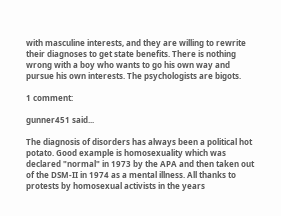with masculine interests, and they are willing to rewrite their diagnoses to get state benefits. There is nothing wrong with a boy who wants to go his own way and pursue his own interests. The psychologists are bigots.

1 comment:

gunner451 said...

The diagnosis of disorders has always been a political hot potato. Good example is homosexuality which was declared "normal" in 1973 by the APA and then taken out of the DSM-II in 1974 as a mental illness. All thanks to protests by homosexual activists in the years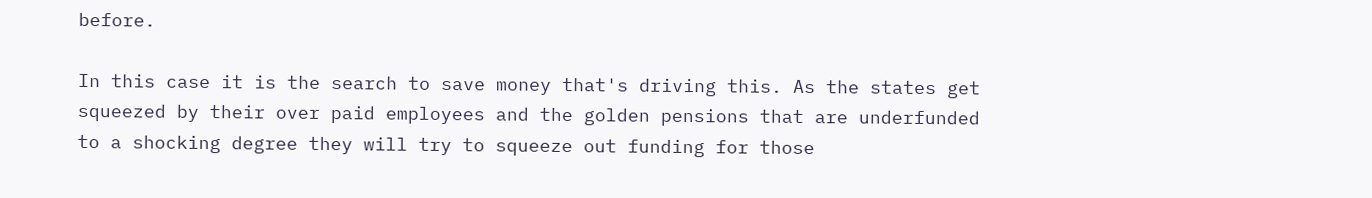before.

In this case it is the search to save money that's driving this. As the states get squeezed by their over paid employees and the golden pensions that are underfunded to a shocking degree they will try to squeeze out funding for those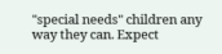"special needs" children any way they can. Expect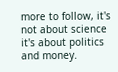more to follow, it's not about science it's about politics and money.